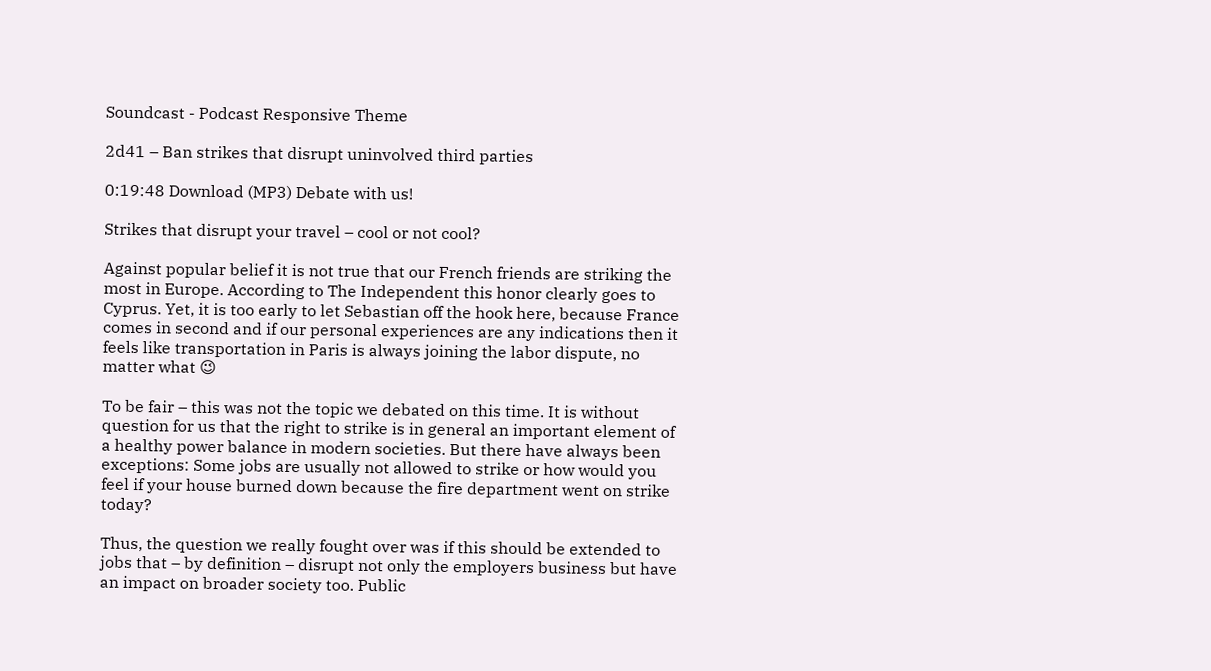Soundcast - Podcast Responsive Theme

2d41 – Ban strikes that disrupt uninvolved third parties

0:19:48 Download (MP3) Debate with us!

Strikes that disrupt your travel – cool or not cool?

Against popular belief it is not true that our French friends are striking the most in Europe. According to The Independent this honor clearly goes to Cyprus. Yet, it is too early to let Sebastian off the hook here, because France comes in second and if our personal experiences are any indications then it feels like transportation in Paris is always joining the labor dispute, no matter what 😉

To be fair – this was not the topic we debated on this time. It is without question for us that the right to strike is in general an important element of a healthy power balance in modern societies. But there have always been exceptions: Some jobs are usually not allowed to strike or how would you feel if your house burned down because the fire department went on strike today?

Thus, the question we really fought over was if this should be extended to jobs that – by definition – disrupt not only the employers business but have an impact on broader society too. Public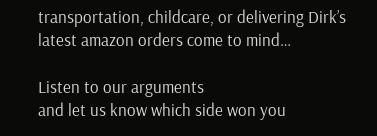transportation, childcare, or delivering Dirk’s latest amazon orders come to mind…

Listen to our arguments
and let us know which side won you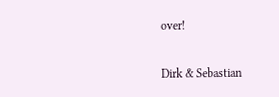over!

Dirk & Sebastian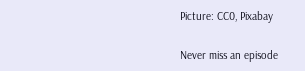Picture: CC0, Pixabay

Never miss an episode